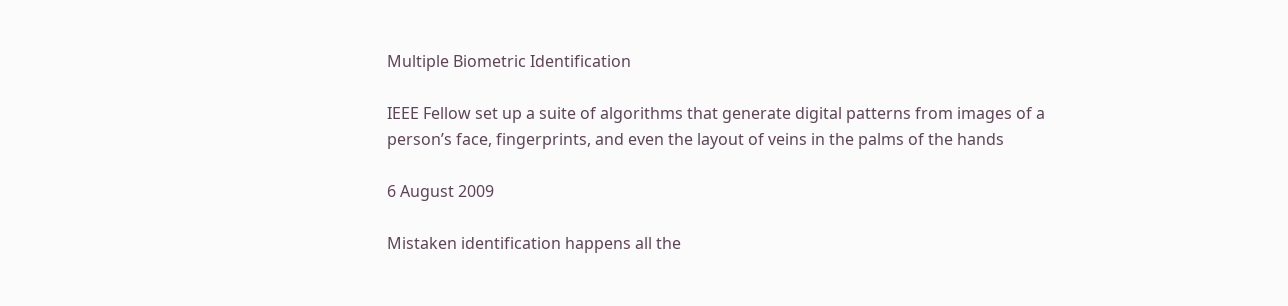Multiple Biometric Identification

IEEE Fellow set up a suite of algorithms that generate digital patterns from images of a person’s face, fingerprints, and even the layout of veins in the palms of the hands

6 August 2009

Mistaken identification happens all the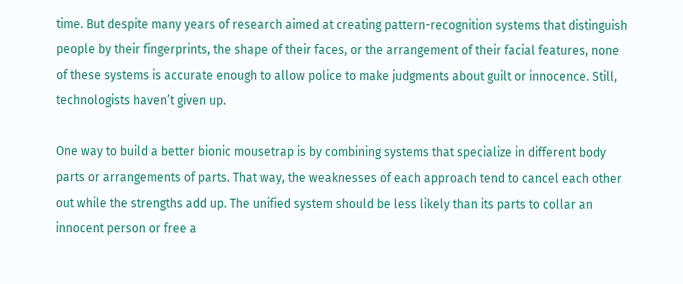time. But despite many years of research aimed at creating pattern-recognition systems that distinguish people by their fingerprints, the shape of their faces, or the arrangement of their facial features, none of these systems is accurate enough to allow police to make judgments about guilt or innocence. Still, technologists haven’t given up.

One way to build a better bionic mousetrap is by combining systems that specialize in different body parts or arrangements of parts. That way, the weaknesses of each approach tend to cancel each other out while the strengths add up. The unified system should be less likely than its parts to collar an innocent person or free a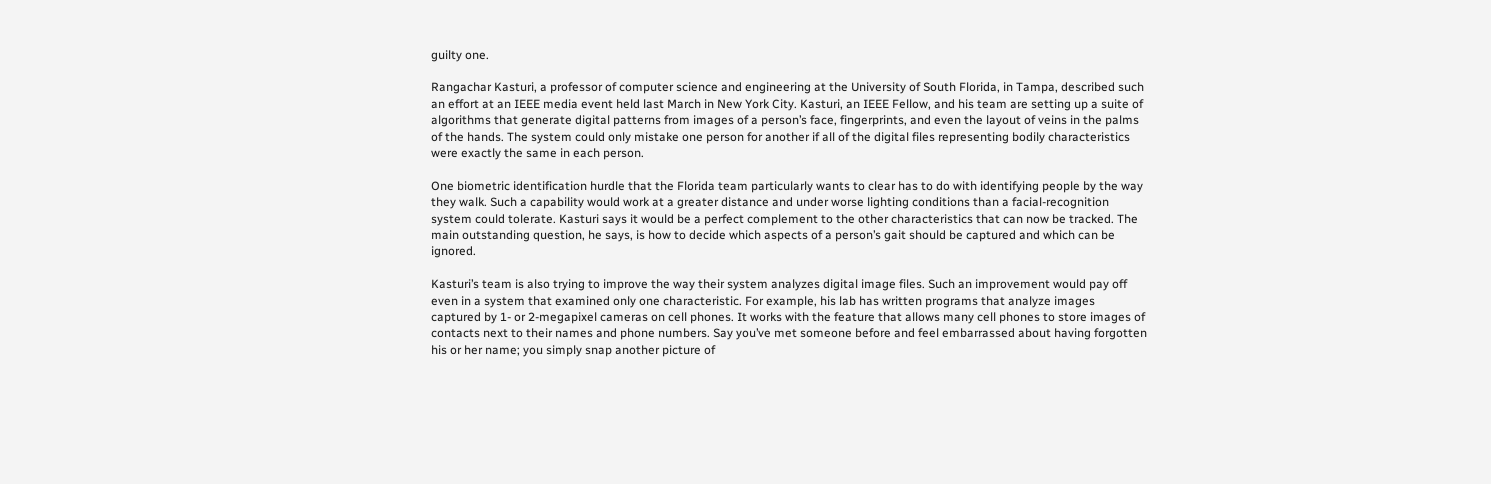guilty one.

Rangachar Kasturi, a professor of computer science and engineering at the University of South Florida, in Tampa, described such an effort at an IEEE media event held last March in New York City. Kasturi, an IEEE Fellow, and his team are setting up a suite of algorithms that generate digital patterns from images of a person’s face, fingerprints, and even the layout of veins in the palms of the hands. The system could only mistake one person for another if all of the digital files representing bodily characteristics were exactly the same in each person.

One biometric identification hurdle that the Florida team particularly wants to clear has to do with identifying people by the way they walk. Such a capability would work at a greater distance and under worse lighting conditions than a facial-recognition system could tolerate. Kasturi says it would be a perfect complement to the other characteristics that can now be tracked. The main outstanding question, he says, is how to decide which aspects of a person’s gait should be captured and which can be ignored.

Kasturi’s team is also trying to improve the way their system analyzes digital image files. Such an improvement would pay off even in a system that examined only one characteristic. For example, his lab has written programs that analyze images captured by 1- or 2-megapixel cameras on cell phones. It works with the feature that allows many cell phones to store images of contacts next to their names and phone numbers. Say you’ve met someone before and feel embarrassed about having forgotten his or her name; you simply snap another picture of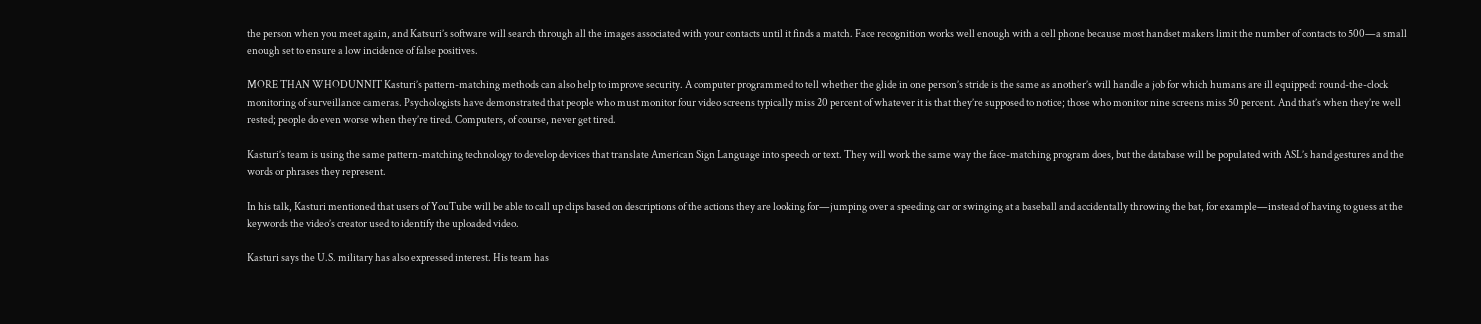the person when you meet again, and Katsuri’s software will search through all the images associated with your contacts until it finds a match. Face recognition works well enough with a cell phone because most handset makers limit the number of contacts to 500—a small enough set to ensure a low incidence of false positives.

MORE THAN WHODUNNIT Kasturi’s pattern-matching methods can also help to improve security. A computer programmed to tell whether the glide in one person’s stride is the same as another’s will handle a job for which humans are ill equipped: round-the-clock monitoring of surveillance cameras. Psychologists have demonstrated that people who must monitor four video screens typically miss 20 percent of whatever it is that they’re supposed to notice; those who monitor nine screens miss 50 percent. And that’s when they’re well rested; people do even worse when they’re tired. Computers, of course, never get tired.

Kasturi’s team is using the same pattern-matching technology to develop devices that translate American Sign Language into speech or text. They will work the same way the face-matching program does, but the database will be populated with ASL’s hand gestures and the words or phrases they represent.

In his talk, Kasturi mentioned that users of YouTube will be able to call up clips based on descriptions of the actions they are looking for—jumping over a speeding car or swinging at a baseball and accidentally throwing the bat, for example—instead of having to guess at the keywords the video’s creator used to identify the uploaded video.

Kasturi says the U.S. military has also expressed interest. His team has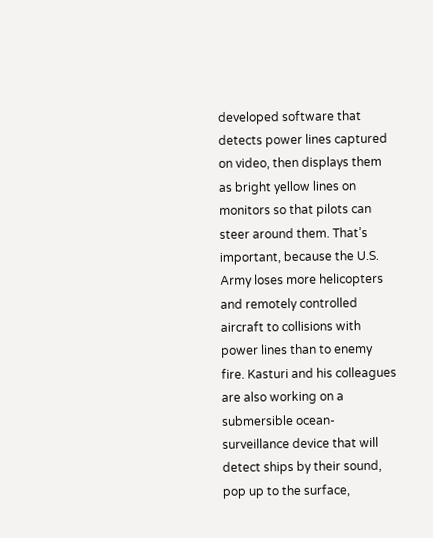developed software that detects power lines captured on video, then displays them as bright yellow lines on monitors so that pilots can steer around them. That’s important, because the U.S. Army loses more helicopters and remotely controlled aircraft to collisions with power lines than to enemy fire. Kasturi and his colleagues are also working on a submersible ocean-surveillance device that will detect ships by their sound, pop up to the surface,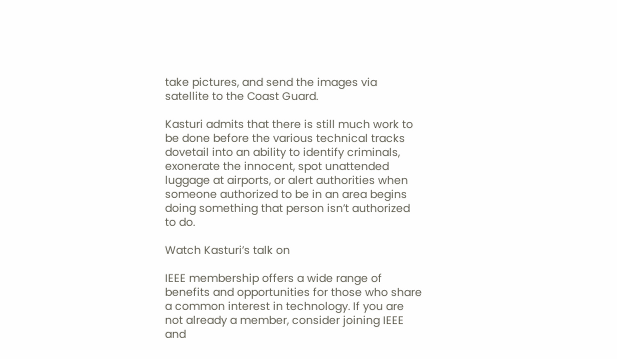take pictures, and send the images via satellite to the Coast Guard.

Kasturi admits that there is still much work to be done before the various technical tracks dovetail into an ability to identify criminals, exonerate the innocent, spot unattended luggage at airports, or alert authorities when someone authorized to be in an area begins doing something that person isn’t authorized to do.

Watch Kasturi’s talk on

IEEE membership offers a wide range of benefits and opportunities for those who share a common interest in technology. If you are not already a member, consider joining IEEE and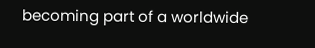becoming part of a worldwide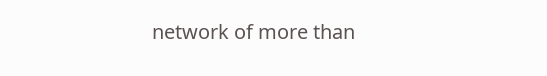network of more than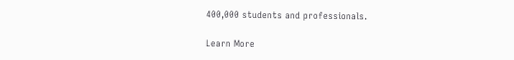400,000 students and professionals.

Learn More